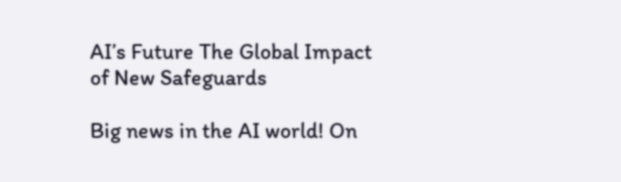AI’s Future The Global Impact of New Safeguards

Big news in the AI world! On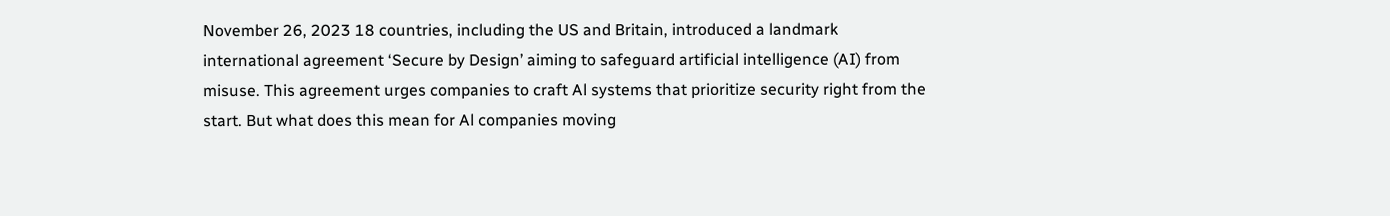November 26, 2023 18 countries, including the US and Britain, introduced a landmark international agreement ‘Secure by Design’ aiming to safeguard artificial intelligence (AI) from misuse. This agreement urges companies to craft Al systems that prioritize security right from the start. But what does this mean for Al companies moving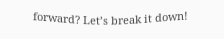forward? Let’s break it down!